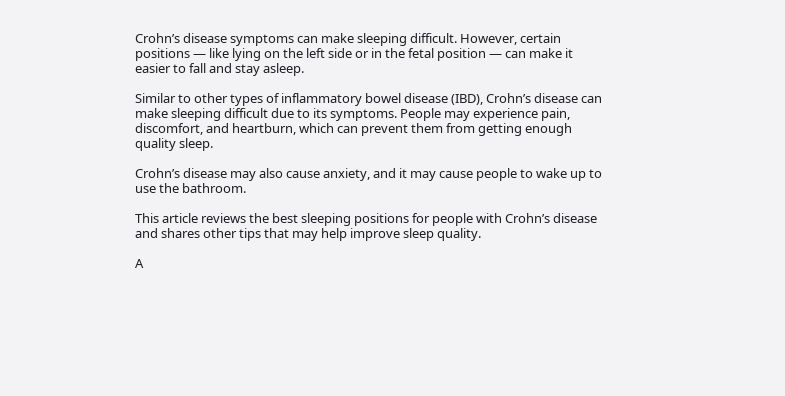Crohn’s disease symptoms can make sleeping difficult. However, certain positions — like lying on the left side or in the fetal position — can make it easier to fall and stay asleep.

Similar to other types of inflammatory bowel disease (IBD), Crohn’s disease can make sleeping difficult due to its symptoms. People may experience pain, discomfort, and heartburn, which can prevent them from getting enough quality sleep.

Crohn’s disease may also cause anxiety, and it may cause people to wake up to use the bathroom.

This article reviews the best sleeping positions for people with Crohn’s disease and shares other tips that may help improve sleep quality.

A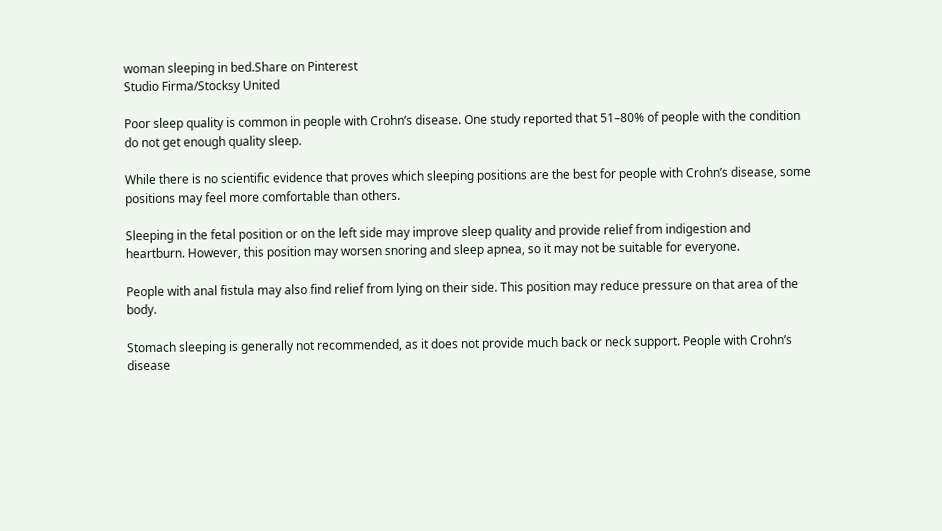woman sleeping in bed.Share on Pinterest
Studio Firma/Stocksy United

Poor sleep quality is common in people with Crohn’s disease. One study reported that 51–80% of people with the condition do not get enough quality sleep.

While there is no scientific evidence that proves which sleeping positions are the best for people with Crohn’s disease, some positions may feel more comfortable than others.

Sleeping in the fetal position or on the left side may improve sleep quality and provide relief from indigestion and heartburn. However, this position may worsen snoring and sleep apnea, so it may not be suitable for everyone.

People with anal fistula may also find relief from lying on their side. This position may reduce pressure on that area of the body.

Stomach sleeping is generally not recommended, as it does not provide much back or neck support. People with Crohn’s disease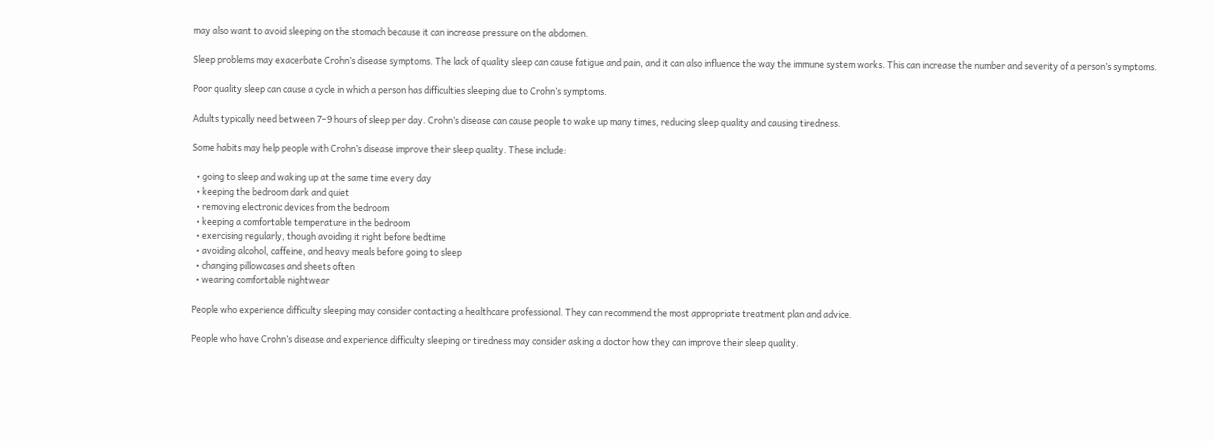may also want to avoid sleeping on the stomach because it can increase pressure on the abdomen.

Sleep problems may exacerbate Crohn’s disease symptoms. The lack of quality sleep can cause fatigue and pain, and it can also influence the way the immune system works. This can increase the number and severity of a person’s symptoms.

Poor quality sleep can cause a cycle in which a person has difficulties sleeping due to Crohn’s symptoms.

Adults typically need between 7–9 hours of sleep per day. Crohn’s disease can cause people to wake up many times, reducing sleep quality and causing tiredness.

Some habits may help people with Crohn’s disease improve their sleep quality. These include:

  • going to sleep and waking up at the same time every day
  • keeping the bedroom dark and quiet
  • removing electronic devices from the bedroom
  • keeping a comfortable temperature in the bedroom
  • exercising regularly, though avoiding it right before bedtime
  • avoiding alcohol, caffeine, and heavy meals before going to sleep
  • changing pillowcases and sheets often
  • wearing comfortable nightwear

People who experience difficulty sleeping may consider contacting a healthcare professional. They can recommend the most appropriate treatment plan and advice.

People who have Crohn’s disease and experience difficulty sleeping or tiredness may consider asking a doctor how they can improve their sleep quality.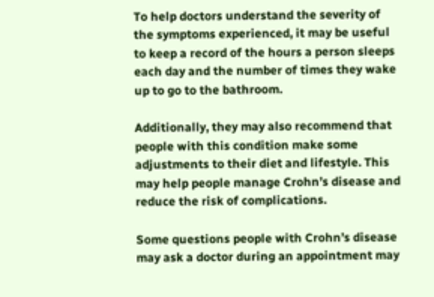To help doctors understand the severity of the symptoms experienced, it may be useful to keep a record of the hours a person sleeps each day and the number of times they wake up to go to the bathroom.

Additionally, they may also recommend that people with this condition make some adjustments to their diet and lifestyle. This may help people manage Crohn’s disease and reduce the risk of complications.

Some questions people with Crohn’s disease may ask a doctor during an appointment may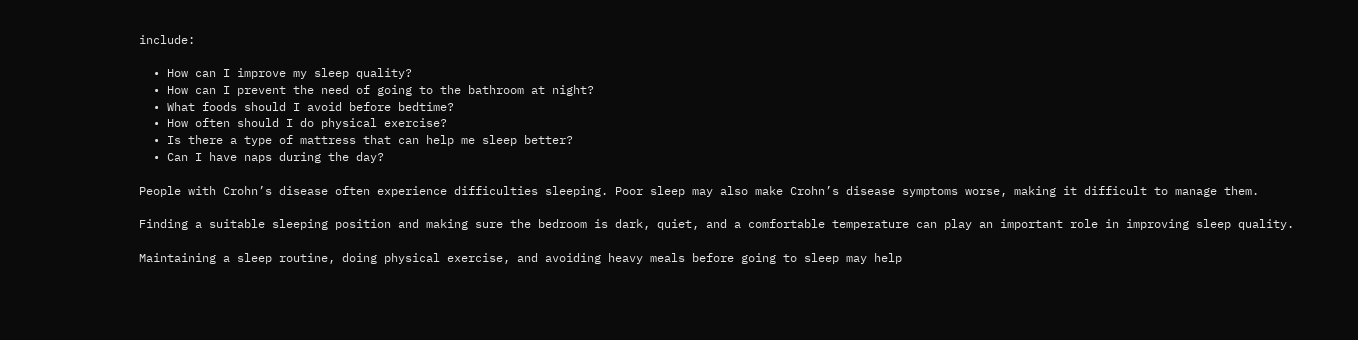include:

  • How can I improve my sleep quality?
  • How can I prevent the need of going to the bathroom at night?
  • What foods should I avoid before bedtime?
  • How often should I do physical exercise?
  • Is there a type of mattress that can help me sleep better?
  • Can I have naps during the day?

People with Crohn’s disease often experience difficulties sleeping. Poor sleep may also make Crohn’s disease symptoms worse, making it difficult to manage them.

Finding a suitable sleeping position and making sure the bedroom is dark, quiet, and a comfortable temperature can play an important role in improving sleep quality.

Maintaining a sleep routine, doing physical exercise, and avoiding heavy meals before going to sleep may help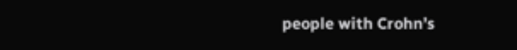people with Crohn’s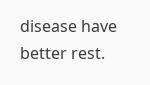disease have better rest.